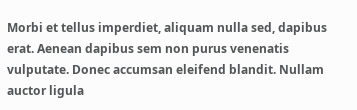Morbi et tellus imperdiet, aliquam nulla sed, dapibus erat. Aenean dapibus sem non purus venenatis vulputate. Donec accumsan eleifend blandit. Nullam auctor ligula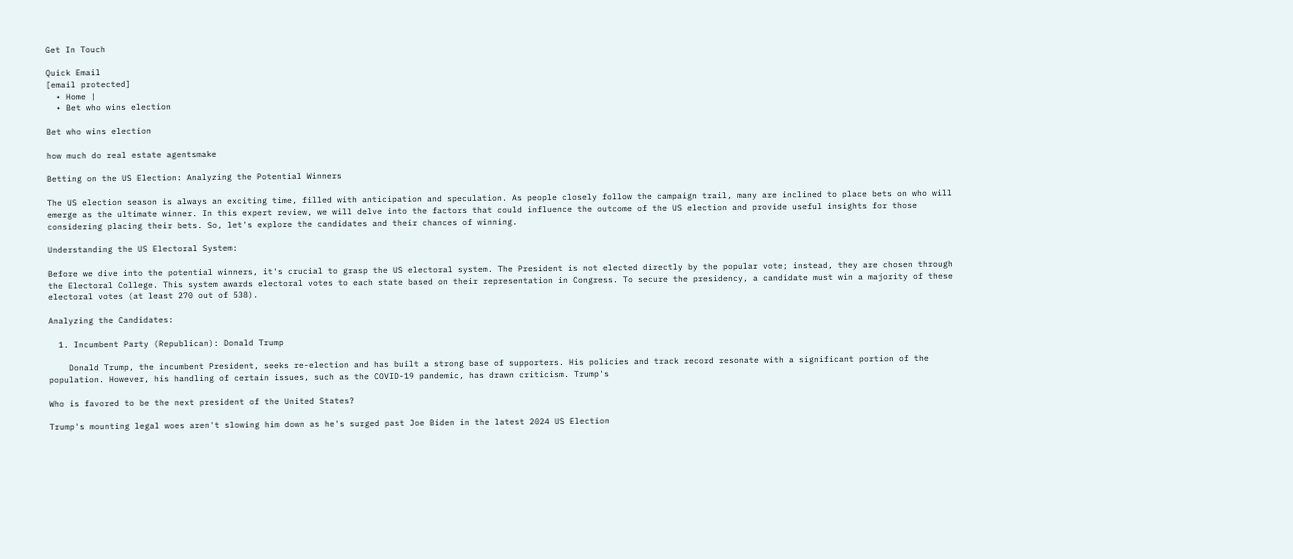Get In Touch

Quick Email
[email protected]
  • Home |
  • Bet who wins election

Bet who wins election

how much do real estate agentsmake

Betting on the US Election: Analyzing the Potential Winners

The US election season is always an exciting time, filled with anticipation and speculation. As people closely follow the campaign trail, many are inclined to place bets on who will emerge as the ultimate winner. In this expert review, we will delve into the factors that could influence the outcome of the US election and provide useful insights for those considering placing their bets. So, let's explore the candidates and their chances of winning.

Understanding the US Electoral System:

Before we dive into the potential winners, it's crucial to grasp the US electoral system. The President is not elected directly by the popular vote; instead, they are chosen through the Electoral College. This system awards electoral votes to each state based on their representation in Congress. To secure the presidency, a candidate must win a majority of these electoral votes (at least 270 out of 538).

Analyzing the Candidates:

  1. Incumbent Party (Republican): Donald Trump

    Donald Trump, the incumbent President, seeks re-election and has built a strong base of supporters. His policies and track record resonate with a significant portion of the population. However, his handling of certain issues, such as the COVID-19 pandemic, has drawn criticism. Trump's

Who is favored to be the next president of the United States?

Trump's mounting legal woes aren't slowing him down as he's surged past Joe Biden in the latest 2024 US Election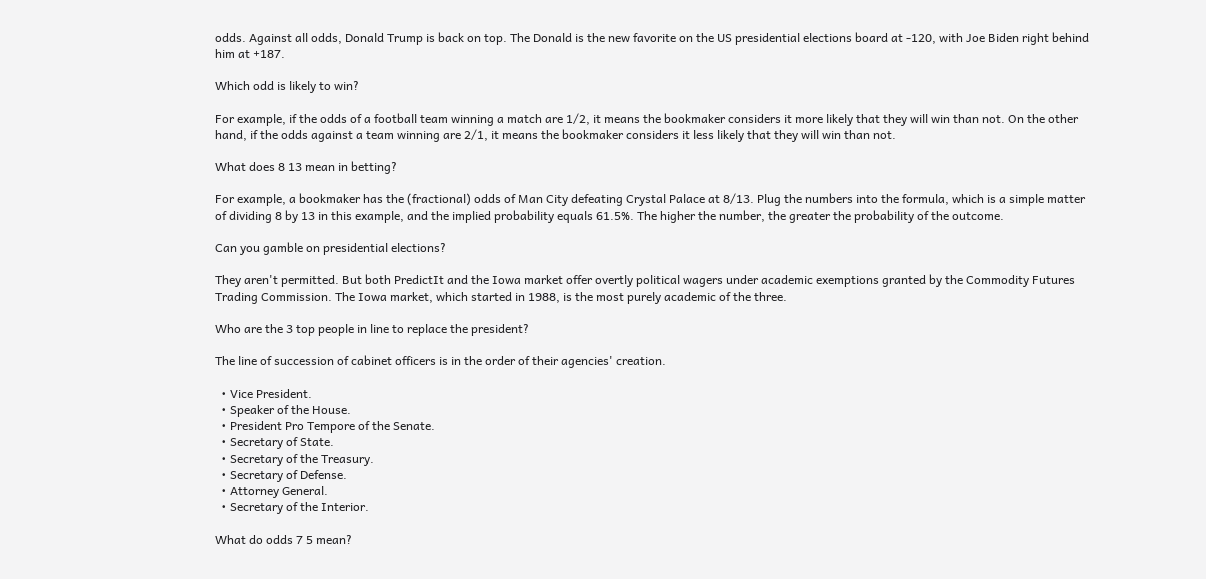odds. Against all odds, Donald Trump is back on top. The Donald is the new favorite on the US presidential elections board at -120, with Joe Biden right behind him at +187.

Which odd is likely to win?

For example, if the odds of a football team winning a match are 1/2, it means the bookmaker considers it more likely that they will win than not. On the other hand, if the odds against a team winning are 2/1, it means the bookmaker considers it less likely that they will win than not.

What does 8 13 mean in betting?

For example, a bookmaker has the (fractional) odds of Man City defeating Crystal Palace at 8/13. Plug the numbers into the formula, which is a simple matter of dividing 8 by 13 in this example, and the implied probability equals 61.5%. The higher the number, the greater the probability of the outcome.

Can you gamble on presidential elections?

They aren't permitted. But both PredictIt and the Iowa market offer overtly political wagers under academic exemptions granted by the Commodity Futures Trading Commission. The Iowa market, which started in 1988, is the most purely academic of the three.

Who are the 3 top people in line to replace the president?

The line of succession of cabinet officers is in the order of their agencies' creation.

  • Vice President.
  • Speaker of the House.
  • President Pro Tempore of the Senate.
  • Secretary of State.
  • Secretary of the Treasury.
  • Secretary of Defense.
  • Attorney General.
  • Secretary of the Interior.

What do odds 7 5 mean?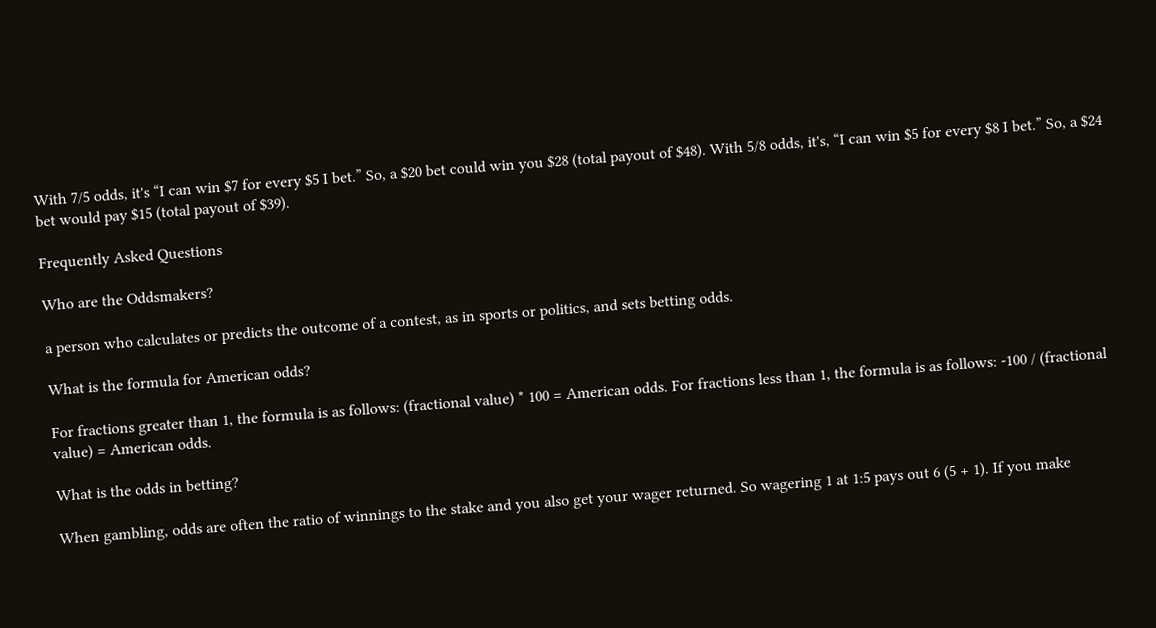With 7/5 odds, it's “I can win $7 for every $5 I bet.” So, a $20 bet could win you $28 (total payout of $48). With 5/8 odds, it's, “I can win $5 for every $8 I bet.” So, a $24 bet would pay $15 (total payout of $39).

Frequently Asked Questions

Who are the Oddsmakers?

a person who calculates or predicts the outcome of a contest, as in sports or politics, and sets betting odds.

What is the formula for American odds?

For fractions greater than 1, the formula is as follows: (fractional value) * 100 = American odds. For fractions less than 1, the formula is as follows: -100 / (fractional value) = American odds.

What is the odds in betting?

When gambling, odds are often the ratio of winnings to the stake and you also get your wager returned. So wagering 1 at 1:5 pays out 6 (5 + 1). If you make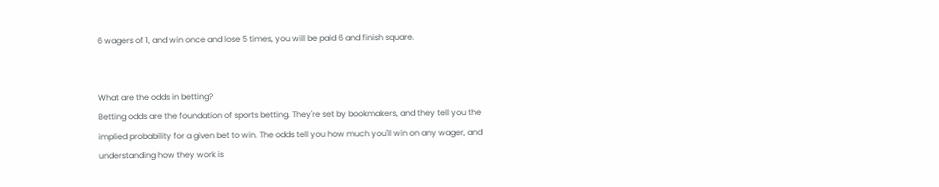6 wagers of 1, and win once and lose 5 times, you will be paid 6 and finish square.


What are the odds in betting?
Betting odds are the foundation of sports betting. They're set by bookmakers, and they tell you the implied probability for a given bet to win. The odds tell you how much you'll win on any wager, and understanding how they work is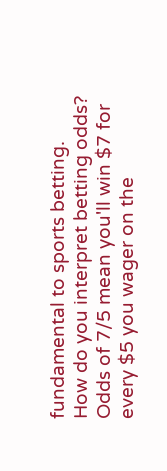fundamental to sports betting.
How do you interpret betting odds?
Odds of 7/5 mean you'll win $7 for every $5 you wager on the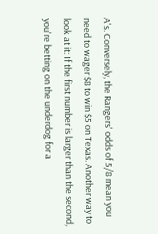A's. Conversely, the Rangers' odds of 5/8 mean you need to wager $8 to win $5 on Texas. Another way to look at it: If the first number is larger than the second, you're betting on the underdog for a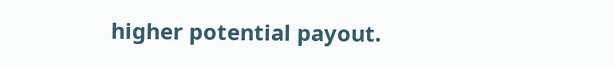higher potential payout.